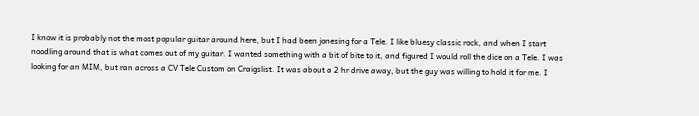I know it is probably not the most popular guitar around here, but I had been jonesing for a Tele. I like bluesy classic rock, and when I start noodling around that is what comes out of my guitar. I wanted something with a bit of bite to it, and figured I would roll the dice on a Tele. I was looking for an MIM, but ran across a CV Tele Custom on Craigslist. It was about a 2 hr drive away, but the guy was willing to hold it for me. I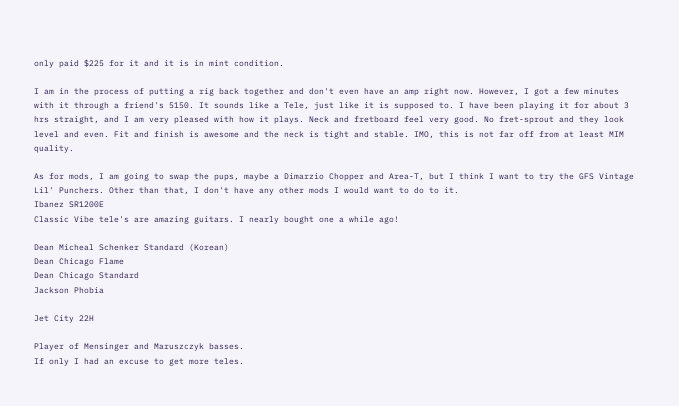only paid $225 for it and it is in mint condition.

I am in the process of putting a rig back together and don't even have an amp right now. However, I got a few minutes with it through a friend's 5150. It sounds like a Tele, just like it is supposed to. I have been playing it for about 3 hrs straight, and I am very pleased with how it plays. Neck and fretboard feel very good. No fret-sprout and they look level and even. Fit and finish is awesome and the neck is tight and stable. IMO, this is not far off from at least MIM quality.

As for mods, I am going to swap the pups, maybe a Dimarzio Chopper and Area-T, but I think I want to try the GFS Vintage Lil' Punchers. Other than that, I don't have any other mods I would want to do to it.
Ibanez SR1200E
Classic Vibe tele's are amazing guitars. I nearly bought one a while ago!

Dean Micheal Schenker Standard (Korean)
Dean Chicago Flame
Dean Chicago Standard
Jackson Phobia

Jet City 22H

Player of Mensinger and Maruszczyk basses.
If only I had an excuse to get more teles.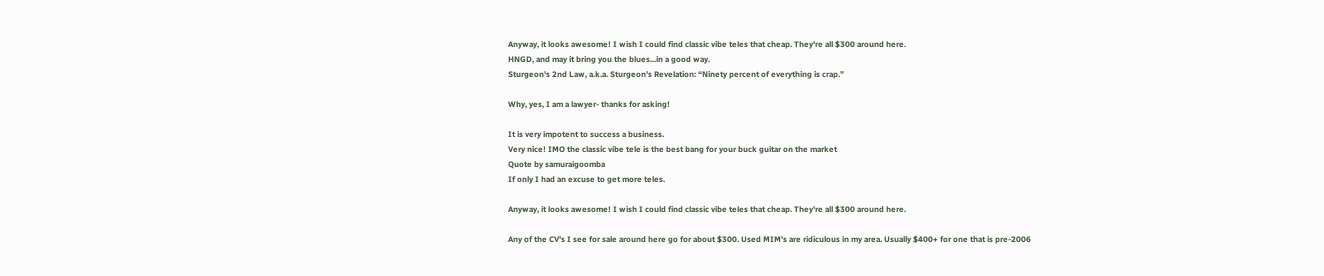Anyway, it looks awesome! I wish I could find classic vibe teles that cheap. They're all $300 around here.
HNGD, and may it bring you the blues...in a good way.
Sturgeon's 2nd Law, a.k.a. Sturgeon's Revelation: “Ninety percent of everything is crap.”

Why, yes, I am a lawyer- thanks for asking!

It is very impotent to success a business.
Very nice! IMO the classic vibe tele is the best bang for your buck guitar on the market
Quote by samuraigoomba
If only I had an excuse to get more teles.

Anyway, it looks awesome! I wish I could find classic vibe teles that cheap. They're all $300 around here.

Any of the CV's I see for sale around here go for about $300. Used MIM's are ridiculous in my area. Usually $400+ for one that is pre-2006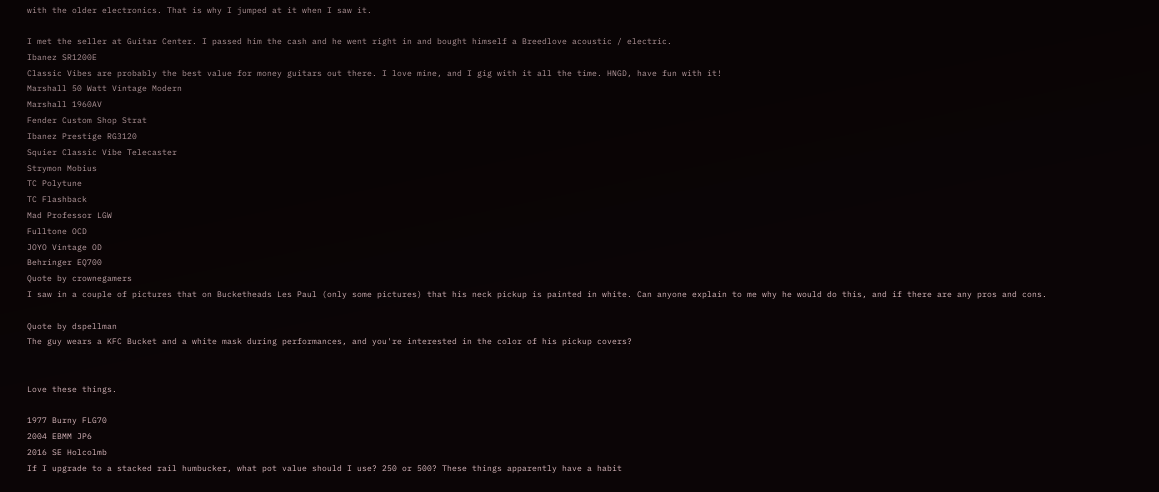with the older electronics. That is why I jumped at it when I saw it.

I met the seller at Guitar Center. I passed him the cash and he went right in and bought himself a Breedlove acoustic / electric.
Ibanez SR1200E
Classic Vibes are probably the best value for money guitars out there. I love mine, and I gig with it all the time. HNGD, have fun with it!
Marshall 50 Watt Vintage Modern
Marshall 1960AV
Fender Custom Shop Strat
Ibanez Prestige RG3120
Squier Classic Vibe Telecaster
Strymon Mobius
TC Polytune
TC Flashback
Mad Professor LGW
Fulltone OCD
JOYO Vintage OD
Behringer EQ700
Quote by crownegamers
I saw in a couple of pictures that on Bucketheads Les Paul (only some pictures) that his neck pickup is painted in white. Can anyone explain to me why he would do this, and if there are any pros and cons.

Quote by dspellman
The guy wears a KFC Bucket and a white mask during performances, and you're interested in the color of his pickup covers?


Love these things.

1977 Burny FLG70
2004 EBMM JP6
2016 SE Holcolmb
If I upgrade to a stacked rail humbucker, what pot value should I use? 250 or 500? These things apparently have a habit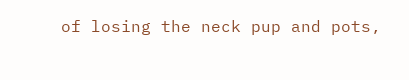of losing the neck pup and pots,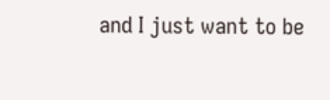and I just want to be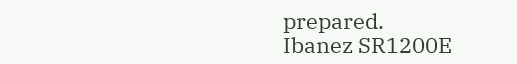prepared.
Ibanez SR1200E